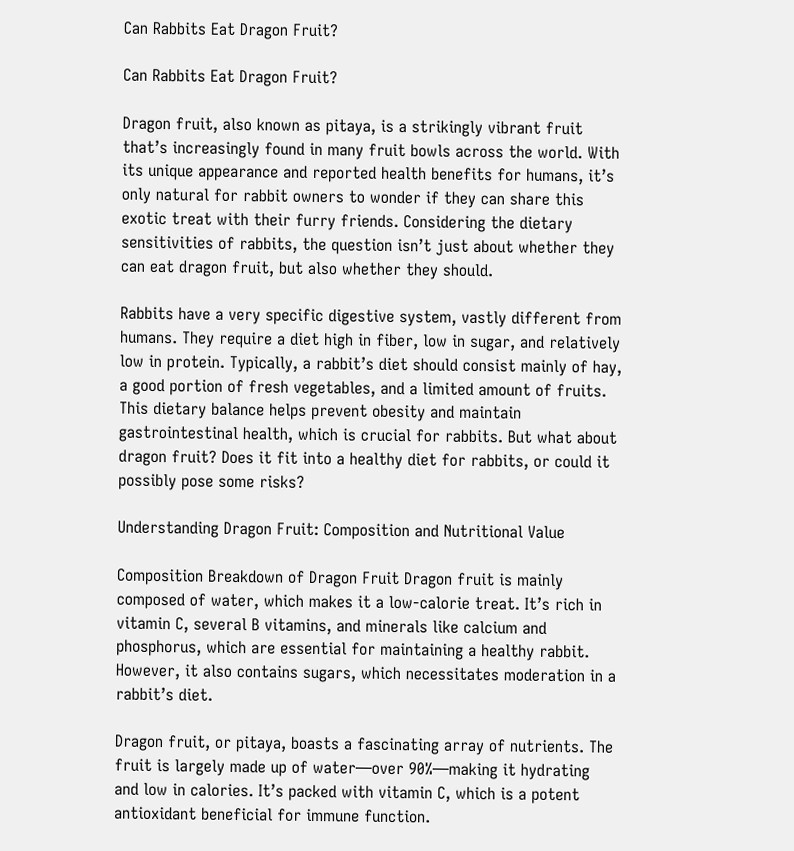Can Rabbits Eat Dragon Fruit?

Can Rabbits Eat Dragon Fruit?

Dragon fruit, also known as pitaya, is a strikingly vibrant fruit that’s increasingly found in many fruit bowls across the world. With its unique appearance and reported health benefits for humans, it’s only natural for rabbit owners to wonder if they can share this exotic treat with their furry friends. Considering the dietary sensitivities of rabbits, the question isn’t just about whether they can eat dragon fruit, but also whether they should.

Rabbits have a very specific digestive system, vastly different from humans. They require a diet high in fiber, low in sugar, and relatively low in protein. Typically, a rabbit’s diet should consist mainly of hay, a good portion of fresh vegetables, and a limited amount of fruits. This dietary balance helps prevent obesity and maintain gastrointestinal health, which is crucial for rabbits. But what about dragon fruit? Does it fit into a healthy diet for rabbits, or could it possibly pose some risks?

Understanding Dragon Fruit: Composition and Nutritional Value

Composition Breakdown of Dragon Fruit Dragon fruit is mainly composed of water, which makes it a low-calorie treat. It’s rich in vitamin C, several B vitamins, and minerals like calcium and phosphorus, which are essential for maintaining a healthy rabbit. However, it also contains sugars, which necessitates moderation in a rabbit’s diet.

Dragon fruit, or pitaya, boasts a fascinating array of nutrients. The fruit is largely made up of water—over 90%—making it hydrating and low in calories. It’s packed with vitamin C, which is a potent antioxidant beneficial for immune function.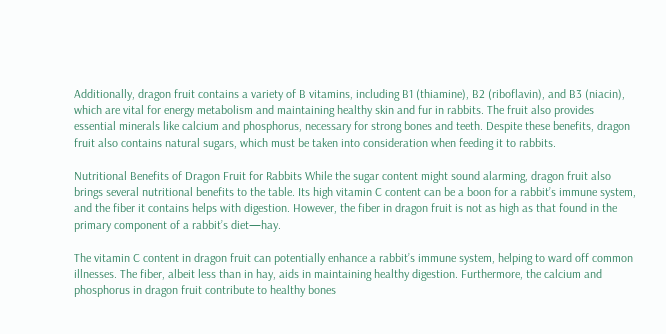Additionally, dragon fruit contains a variety of B vitamins, including B1 (thiamine), B2 (riboflavin), and B3 (niacin), which are vital for energy metabolism and maintaining healthy skin and fur in rabbits. The fruit also provides essential minerals like calcium and phosphorus, necessary for strong bones and teeth. Despite these benefits, dragon fruit also contains natural sugars, which must be taken into consideration when feeding it to rabbits.

Nutritional Benefits of Dragon Fruit for Rabbits While the sugar content might sound alarming, dragon fruit also brings several nutritional benefits to the table. Its high vitamin C content can be a boon for a rabbit’s immune system, and the fiber it contains helps with digestion. However, the fiber in dragon fruit is not as high as that found in the primary component of a rabbit’s diet—hay.

The vitamin C content in dragon fruit can potentially enhance a rabbit’s immune system, helping to ward off common illnesses. The fiber, albeit less than in hay, aids in maintaining healthy digestion. Furthermore, the calcium and phosphorus in dragon fruit contribute to healthy bones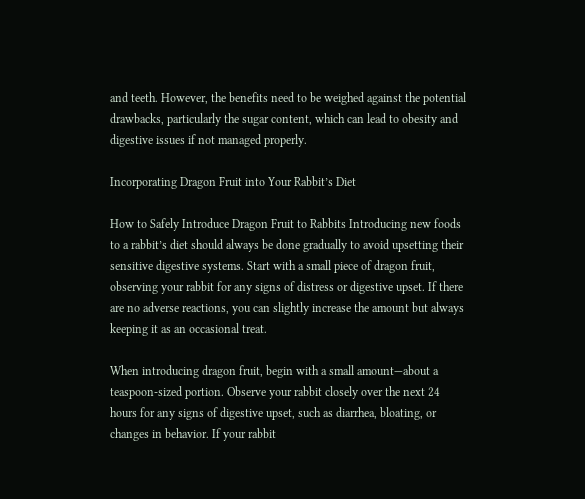and teeth. However, the benefits need to be weighed against the potential drawbacks, particularly the sugar content, which can lead to obesity and digestive issues if not managed properly.

Incorporating Dragon Fruit into Your Rabbit’s Diet

How to Safely Introduce Dragon Fruit to Rabbits Introducing new foods to a rabbit’s diet should always be done gradually to avoid upsetting their sensitive digestive systems. Start with a small piece of dragon fruit, observing your rabbit for any signs of distress or digestive upset. If there are no adverse reactions, you can slightly increase the amount but always keeping it as an occasional treat.

When introducing dragon fruit, begin with a small amount—about a teaspoon-sized portion. Observe your rabbit closely over the next 24 hours for any signs of digestive upset, such as diarrhea, bloating, or changes in behavior. If your rabbit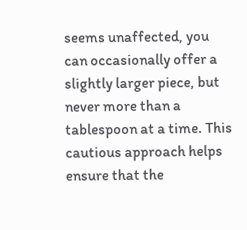seems unaffected, you can occasionally offer a slightly larger piece, but never more than a tablespoon at a time. This cautious approach helps ensure that the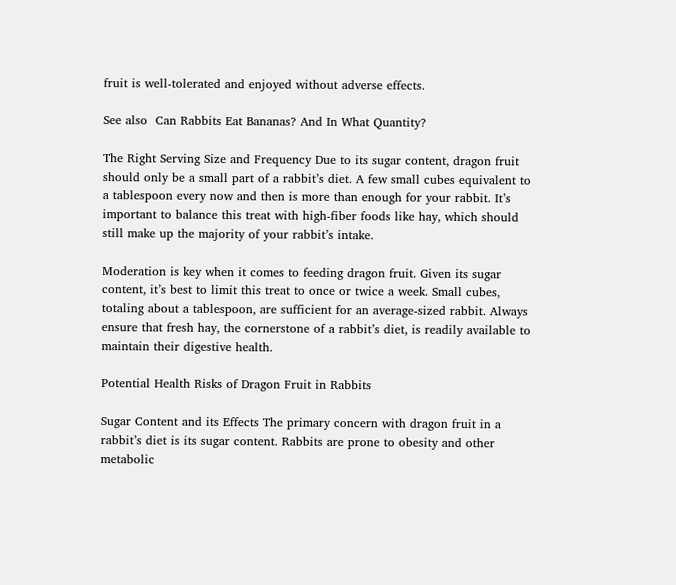fruit is well-tolerated and enjoyed without adverse effects.

See also  Can Rabbits Eat Bananas? And In What Quantity?

The Right Serving Size and Frequency Due to its sugar content, dragon fruit should only be a small part of a rabbit’s diet. A few small cubes equivalent to a tablespoon every now and then is more than enough for your rabbit. It’s important to balance this treat with high-fiber foods like hay, which should still make up the majority of your rabbit’s intake.

Moderation is key when it comes to feeding dragon fruit. Given its sugar content, it’s best to limit this treat to once or twice a week. Small cubes, totaling about a tablespoon, are sufficient for an average-sized rabbit. Always ensure that fresh hay, the cornerstone of a rabbit’s diet, is readily available to maintain their digestive health.

Potential Health Risks of Dragon Fruit in Rabbits

Sugar Content and its Effects The primary concern with dragon fruit in a rabbit’s diet is its sugar content. Rabbits are prone to obesity and other metabolic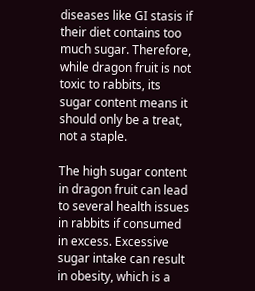diseases like GI stasis if their diet contains too much sugar. Therefore, while dragon fruit is not toxic to rabbits, its sugar content means it should only be a treat, not a staple.

The high sugar content in dragon fruit can lead to several health issues in rabbits if consumed in excess. Excessive sugar intake can result in obesity, which is a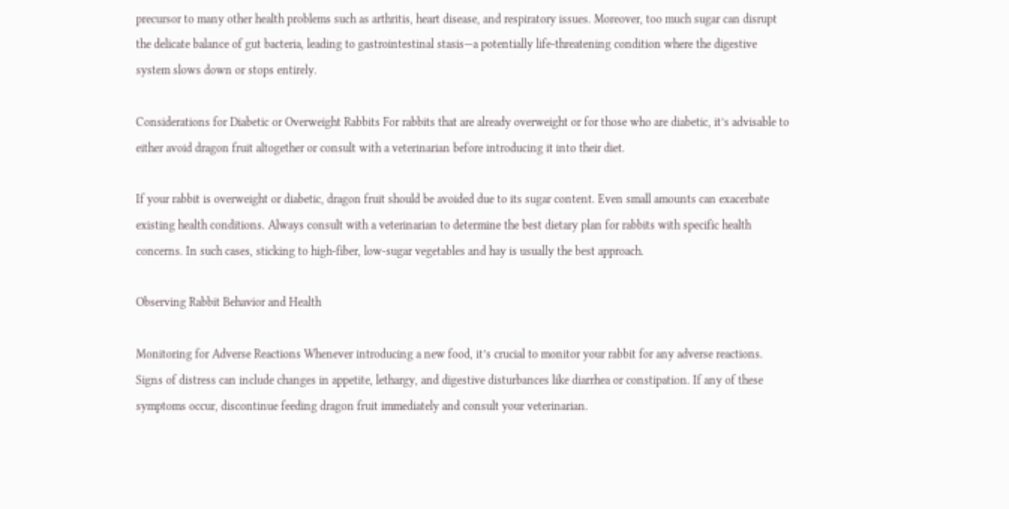precursor to many other health problems such as arthritis, heart disease, and respiratory issues. Moreover, too much sugar can disrupt the delicate balance of gut bacteria, leading to gastrointestinal stasis—a potentially life-threatening condition where the digestive system slows down or stops entirely.

Considerations for Diabetic or Overweight Rabbits For rabbits that are already overweight or for those who are diabetic, it’s advisable to either avoid dragon fruit altogether or consult with a veterinarian before introducing it into their diet.

If your rabbit is overweight or diabetic, dragon fruit should be avoided due to its sugar content. Even small amounts can exacerbate existing health conditions. Always consult with a veterinarian to determine the best dietary plan for rabbits with specific health concerns. In such cases, sticking to high-fiber, low-sugar vegetables and hay is usually the best approach.

Observing Rabbit Behavior and Health

Monitoring for Adverse Reactions Whenever introducing a new food, it’s crucial to monitor your rabbit for any adverse reactions. Signs of distress can include changes in appetite, lethargy, and digestive disturbances like diarrhea or constipation. If any of these symptoms occur, discontinue feeding dragon fruit immediately and consult your veterinarian.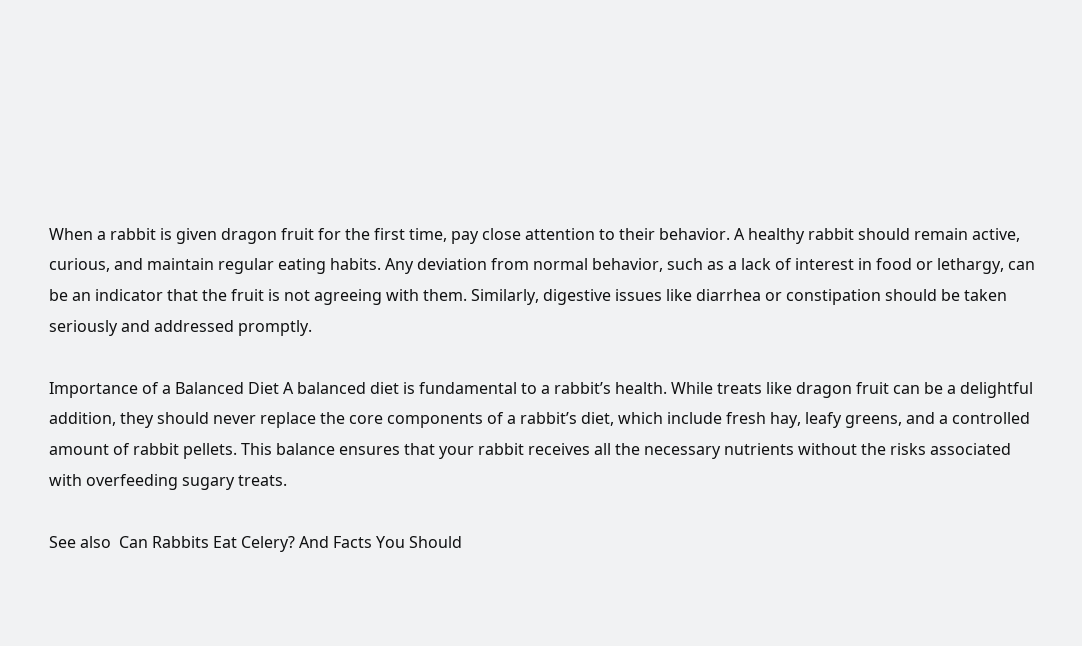When a rabbit is given dragon fruit for the first time, pay close attention to their behavior. A healthy rabbit should remain active, curious, and maintain regular eating habits. Any deviation from normal behavior, such as a lack of interest in food or lethargy, can be an indicator that the fruit is not agreeing with them. Similarly, digestive issues like diarrhea or constipation should be taken seriously and addressed promptly.

Importance of a Balanced Diet A balanced diet is fundamental to a rabbit’s health. While treats like dragon fruit can be a delightful addition, they should never replace the core components of a rabbit’s diet, which include fresh hay, leafy greens, and a controlled amount of rabbit pellets. This balance ensures that your rabbit receives all the necessary nutrients without the risks associated with overfeeding sugary treats.

See also  Can Rabbits Eat Celery? And Facts You Should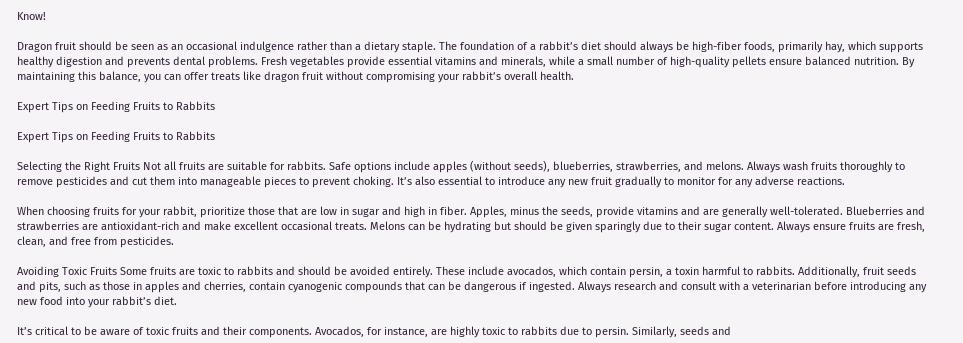Know!

Dragon fruit should be seen as an occasional indulgence rather than a dietary staple. The foundation of a rabbit’s diet should always be high-fiber foods, primarily hay, which supports healthy digestion and prevents dental problems. Fresh vegetables provide essential vitamins and minerals, while a small number of high-quality pellets ensure balanced nutrition. By maintaining this balance, you can offer treats like dragon fruit without compromising your rabbit’s overall health.

Expert Tips on Feeding Fruits to Rabbits

Expert Tips on Feeding Fruits to Rabbits

Selecting the Right Fruits Not all fruits are suitable for rabbits. Safe options include apples (without seeds), blueberries, strawberries, and melons. Always wash fruits thoroughly to remove pesticides and cut them into manageable pieces to prevent choking. It’s also essential to introduce any new fruit gradually to monitor for any adverse reactions.

When choosing fruits for your rabbit, prioritize those that are low in sugar and high in fiber. Apples, minus the seeds, provide vitamins and are generally well-tolerated. Blueberries and strawberries are antioxidant-rich and make excellent occasional treats. Melons can be hydrating but should be given sparingly due to their sugar content. Always ensure fruits are fresh, clean, and free from pesticides.

Avoiding Toxic Fruits Some fruits are toxic to rabbits and should be avoided entirely. These include avocados, which contain persin, a toxin harmful to rabbits. Additionally, fruit seeds and pits, such as those in apples and cherries, contain cyanogenic compounds that can be dangerous if ingested. Always research and consult with a veterinarian before introducing any new food into your rabbit’s diet.

It’s critical to be aware of toxic fruits and their components. Avocados, for instance, are highly toxic to rabbits due to persin. Similarly, seeds and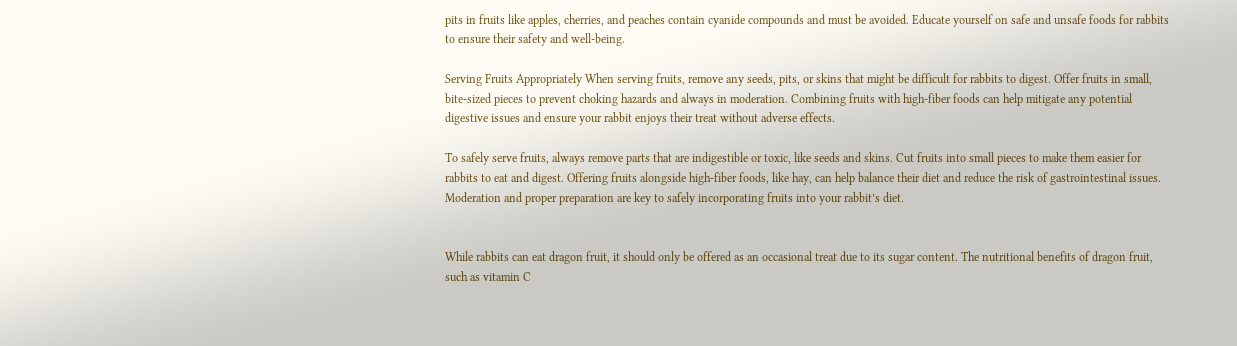pits in fruits like apples, cherries, and peaches contain cyanide compounds and must be avoided. Educate yourself on safe and unsafe foods for rabbits to ensure their safety and well-being.

Serving Fruits Appropriately When serving fruits, remove any seeds, pits, or skins that might be difficult for rabbits to digest. Offer fruits in small, bite-sized pieces to prevent choking hazards and always in moderation. Combining fruits with high-fiber foods can help mitigate any potential digestive issues and ensure your rabbit enjoys their treat without adverse effects.

To safely serve fruits, always remove parts that are indigestible or toxic, like seeds and skins. Cut fruits into small pieces to make them easier for rabbits to eat and digest. Offering fruits alongside high-fiber foods, like hay, can help balance their diet and reduce the risk of gastrointestinal issues. Moderation and proper preparation are key to safely incorporating fruits into your rabbit’s diet.


While rabbits can eat dragon fruit, it should only be offered as an occasional treat due to its sugar content. The nutritional benefits of dragon fruit, such as vitamin C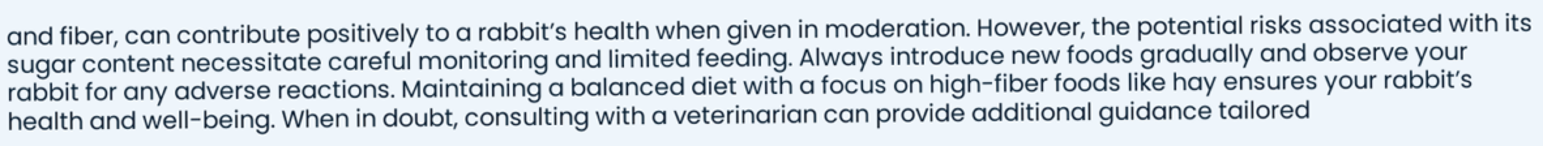and fiber, can contribute positively to a rabbit’s health when given in moderation. However, the potential risks associated with its sugar content necessitate careful monitoring and limited feeding. Always introduce new foods gradually and observe your rabbit for any adverse reactions. Maintaining a balanced diet with a focus on high-fiber foods like hay ensures your rabbit’s health and well-being. When in doubt, consulting with a veterinarian can provide additional guidance tailored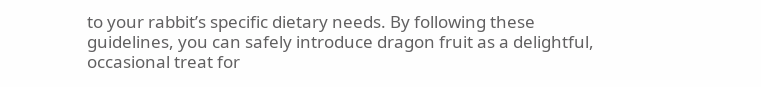to your rabbit’s specific dietary needs. By following these guidelines, you can safely introduce dragon fruit as a delightful, occasional treat for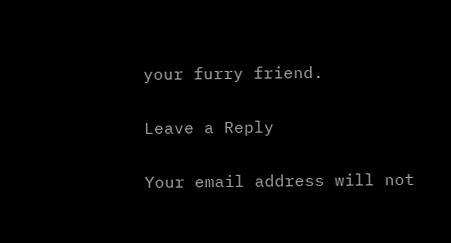your furry friend.

Leave a Reply

Your email address will not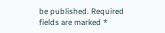be published. Required fields are marked *